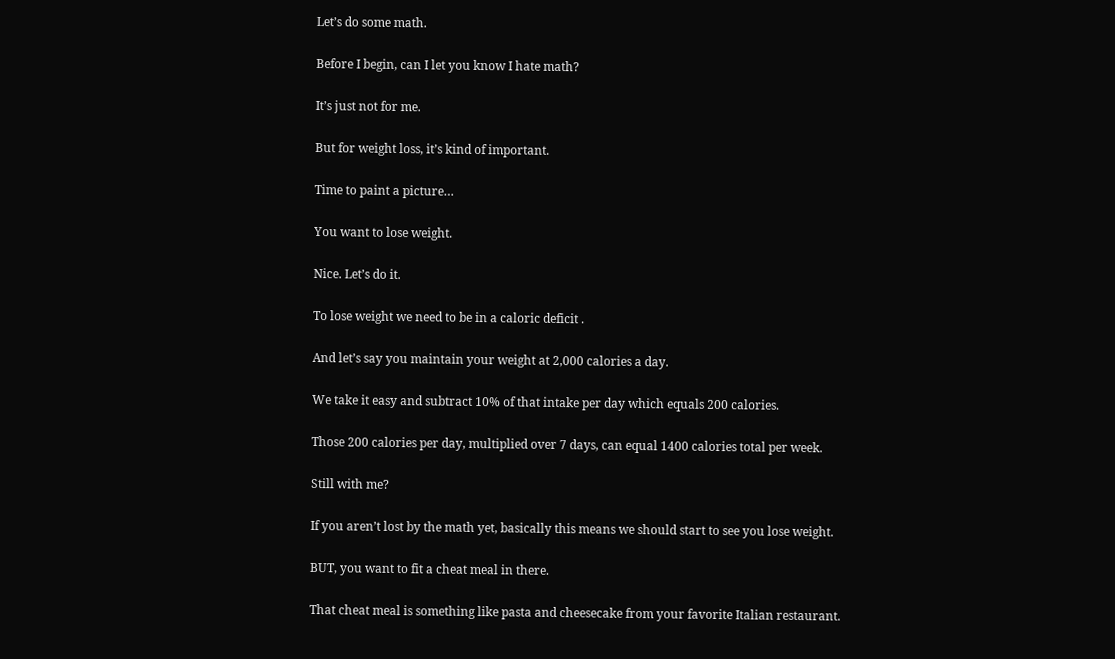Let’s do some math.

Before I begin, can I let you know I hate math?

It’s just not for me.

But for weight loss, it’s kind of important.

Time to paint a picture…

You want to lose weight.

Nice. Let’s do it.

To lose weight we need to be in a caloric deficit .

And let’s say you maintain your weight at 2,000 calories a day.

We take it easy and subtract 10% of that intake per day which equals 200 calories.

Those 200 calories per day, multiplied over 7 days, can equal 1400 calories total per week.

Still with me?

If you aren’t lost by the math yet, basically this means we should start to see you lose weight.

BUT, you want to fit a cheat meal in there.

That cheat meal is something like pasta and cheesecake from your favorite Italian restaurant.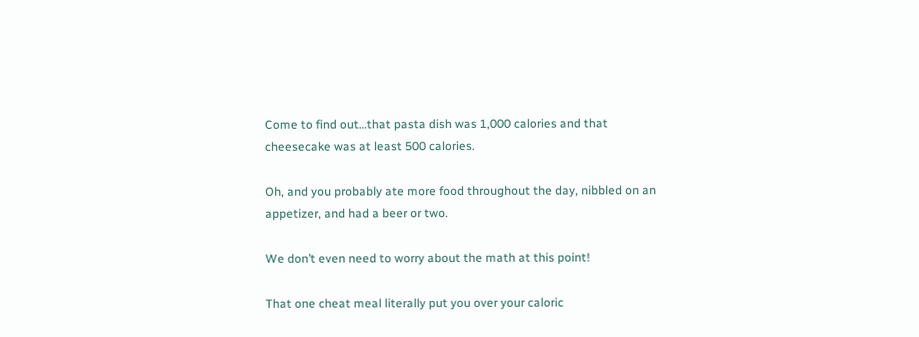Come to find out…that pasta dish was 1,000 calories and that cheesecake was at least 500 calories.

Oh, and you probably ate more food throughout the day, nibbled on an appetizer, and had a beer or two.

We don’t even need to worry about the math at this point!

That one cheat meal literally put you over your caloric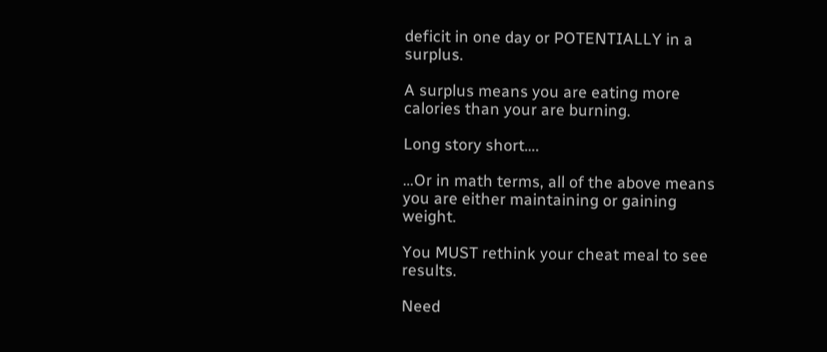deficit in one day or POTENTIALLY in a surplus.

A surplus means you are eating more calories than your are burning.

Long story short….

…Or in math terms, all of the above means you are either maintaining or gaining weight.

You MUST rethink your cheat meal to see results.

Need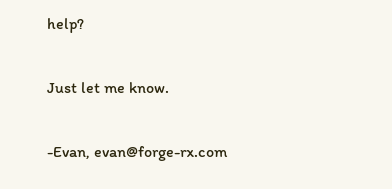help?

Just let me know.

-Evan, evan@forge-rx.com